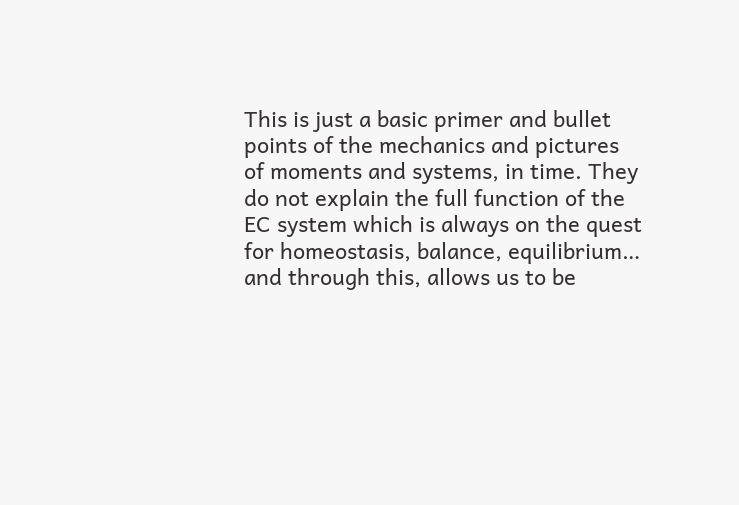This is just a basic primer and bullet points of the mechanics and pictures of moments and systems, in time. They do not explain the full function of the EC system which is always on the quest for homeostasis, balance, equilibrium… and through this, allows us to be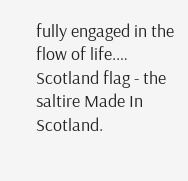fully engaged in the flow of life.…
Scotland flag - the saltire Made In Scotland.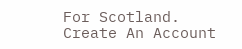For Scotland.
Create An Account